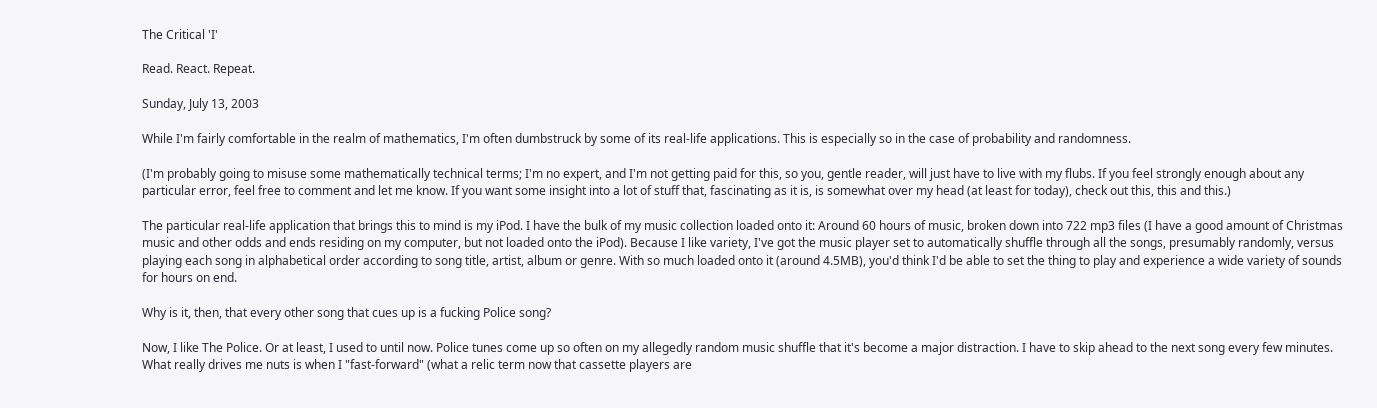The Critical 'I'

Read. React. Repeat.

Sunday, July 13, 2003

While I'm fairly comfortable in the realm of mathematics, I'm often dumbstruck by some of its real-life applications. This is especially so in the case of probability and randomness.

(I'm probably going to misuse some mathematically technical terms; I'm no expert, and I'm not getting paid for this, so you, gentle reader, will just have to live with my flubs. If you feel strongly enough about any particular error, feel free to comment and let me know. If you want some insight into a lot of stuff that, fascinating as it is, is somewhat over my head (at least for today), check out this, this and this.)

The particular real-life application that brings this to mind is my iPod. I have the bulk of my music collection loaded onto it: Around 60 hours of music, broken down into 722 mp3 files (I have a good amount of Christmas music and other odds and ends residing on my computer, but not loaded onto the iPod). Because I like variety, I've got the music player set to automatically shuffle through all the songs, presumably randomly, versus playing each song in alphabetical order according to song title, artist, album or genre. With so much loaded onto it (around 4.5MB), you'd think I'd be able to set the thing to play and experience a wide variety of sounds for hours on end.

Why is it, then, that every other song that cues up is a fucking Police song?

Now, I like The Police. Or at least, I used to until now. Police tunes come up so often on my allegedly random music shuffle that it's become a major distraction. I have to skip ahead to the next song every few minutes. What really drives me nuts is when I "fast-forward" (what a relic term now that cassette players are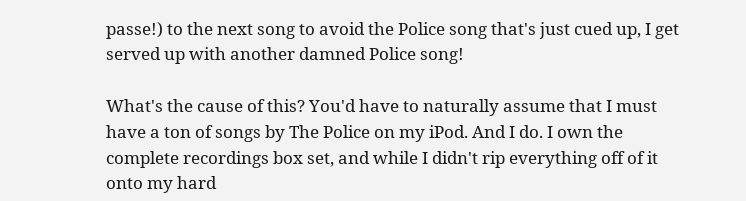passe!) to the next song to avoid the Police song that's just cued up, I get served up with another damned Police song!

What's the cause of this? You'd have to naturally assume that I must have a ton of songs by The Police on my iPod. And I do. I own the complete recordings box set, and while I didn't rip everything off of it onto my hard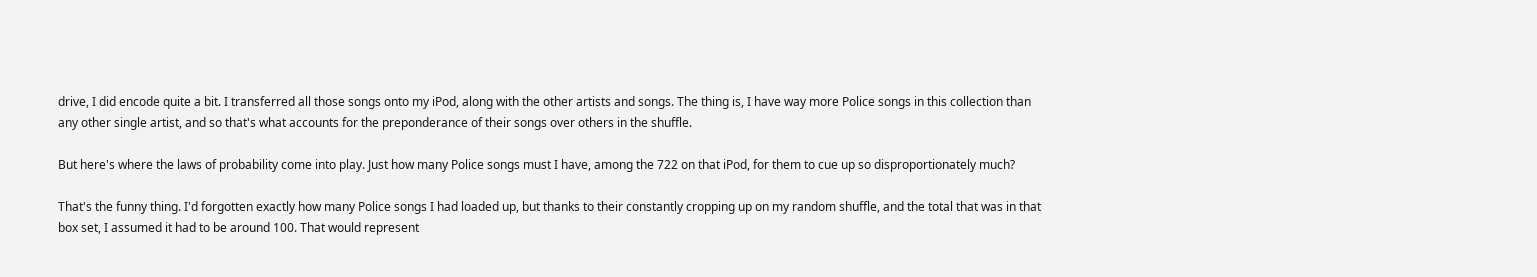drive, I did encode quite a bit. I transferred all those songs onto my iPod, along with the other artists and songs. The thing is, I have way more Police songs in this collection than any other single artist, and so that's what accounts for the preponderance of their songs over others in the shuffle.

But here's where the laws of probability come into play. Just how many Police songs must I have, among the 722 on that iPod, for them to cue up so disproportionately much?

That's the funny thing. I'd forgotten exactly how many Police songs I had loaded up, but thanks to their constantly cropping up on my random shuffle, and the total that was in that box set, I assumed it had to be around 100. That would represent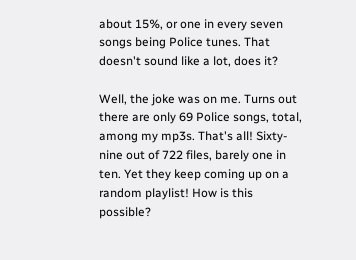about 15%, or one in every seven songs being Police tunes. That doesn't sound like a lot, does it?

Well, the joke was on me. Turns out there are only 69 Police songs, total, among my mp3s. That's all! Sixty-nine out of 722 files, barely one in ten. Yet they keep coming up on a random playlist! How is this possible?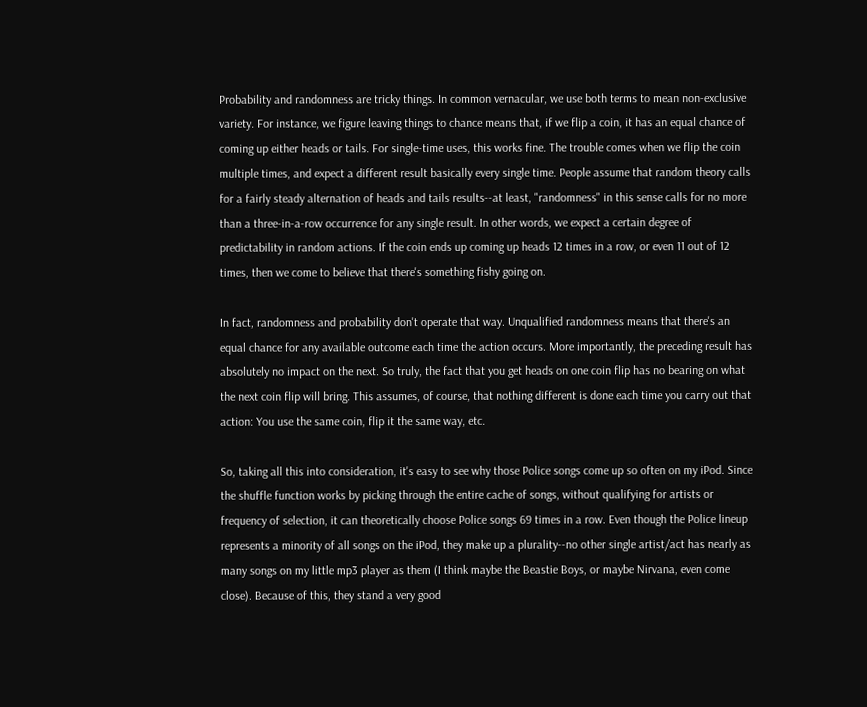Probability and randomness are tricky things. In common vernacular, we use both terms to mean non-exclusive variety. For instance, we figure leaving things to chance means that, if we flip a coin, it has an equal chance of coming up either heads or tails. For single-time uses, this works fine. The trouble comes when we flip the coin multiple times, and expect a different result basically every single time. People assume that random theory calls for a fairly steady alternation of heads and tails results--at least, "randomness" in this sense calls for no more than a three-in-a-row occurrence for any single result. In other words, we expect a certain degree of predictability in random actions. If the coin ends up coming up heads 12 times in a row, or even 11 out of 12 times, then we come to believe that there's something fishy going on.

In fact, randomness and probability don't operate that way. Unqualified randomness means that there's an equal chance for any available outcome each time the action occurs. More importantly, the preceding result has absolutely no impact on the next. So truly, the fact that you get heads on one coin flip has no bearing on what the next coin flip will bring. This assumes, of course, that nothing different is done each time you carry out that action: You use the same coin, flip it the same way, etc.

So, taking all this into consideration, it's easy to see why those Police songs come up so often on my iPod. Since the shuffle function works by picking through the entire cache of songs, without qualifying for artists or frequency of selection, it can theoretically choose Police songs 69 times in a row. Even though the Police lineup represents a minority of all songs on the iPod, they make up a plurality--no other single artist/act has nearly as many songs on my little mp3 player as them (I think maybe the Beastie Boys, or maybe Nirvana, even come close). Because of this, they stand a very good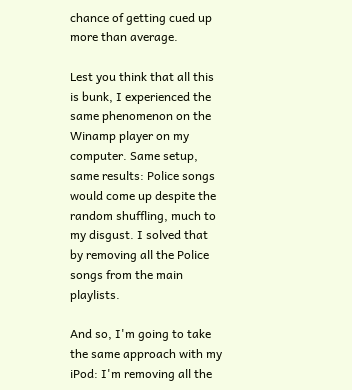chance of getting cued up more than average.

Lest you think that all this is bunk, I experienced the same phenomenon on the Winamp player on my computer. Same setup, same results: Police songs would come up despite the random shuffling, much to my disgust. I solved that by removing all the Police songs from the main playlists.

And so, I'm going to take the same approach with my iPod: I'm removing all the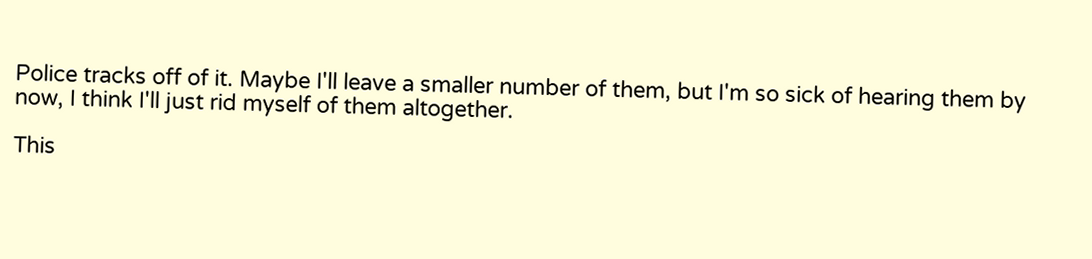Police tracks off of it. Maybe I'll leave a smaller number of them, but I'm so sick of hearing them by now, I think I'll just rid myself of them altogether.

This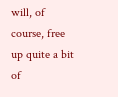will, of course, free up quite a bit of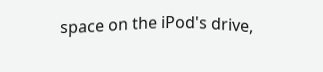space on the iPod's drive,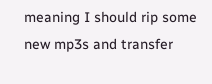meaning I should rip some new mp3s and transfer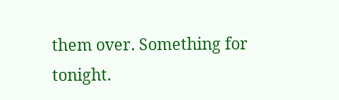them over. Something for tonight.